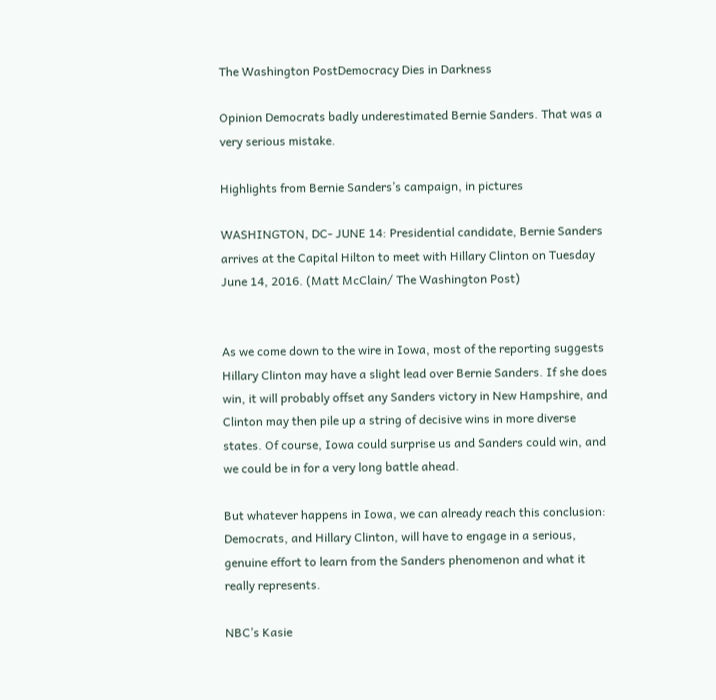The Washington PostDemocracy Dies in Darkness

Opinion Democrats badly underestimated Bernie Sanders. That was a very serious mistake.

Highlights from Bernie Sanders’s campaign, in pictures

WASHINGTON, DC- JUNE 14: Presidential candidate, Bernie Sanders arrives at the Capital Hilton to meet with Hillary Clinton on Tuesday June 14, 2016. (Matt McClain/ The Washington Post)


As we come down to the wire in Iowa, most of the reporting suggests Hillary Clinton may have a slight lead over Bernie Sanders. If she does win, it will probably offset any Sanders victory in New Hampshire, and Clinton may then pile up a string of decisive wins in more diverse states. Of course, Iowa could surprise us and Sanders could win, and we could be in for a very long battle ahead.

But whatever happens in Iowa, we can already reach this conclusion: Democrats, and Hillary Clinton, will have to engage in a serious, genuine effort to learn from the Sanders phenomenon and what it really represents.

NBC’s Kasie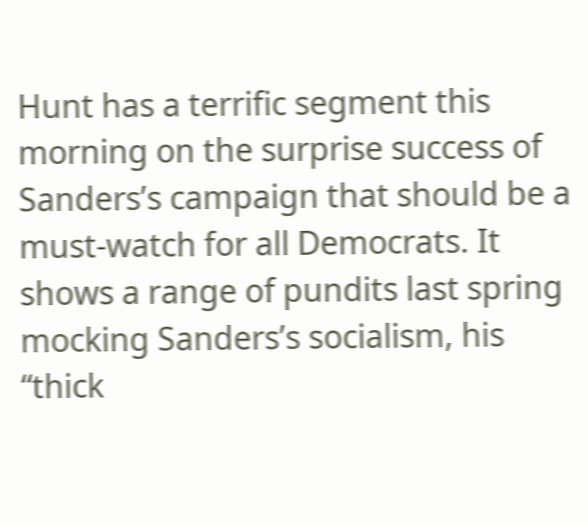Hunt has a terrific segment this morning on the surprise success of Sanders’s campaign that should be a must-watch for all Democrats. It shows a range of pundits last spring mocking Sanders’s socialism, his “thick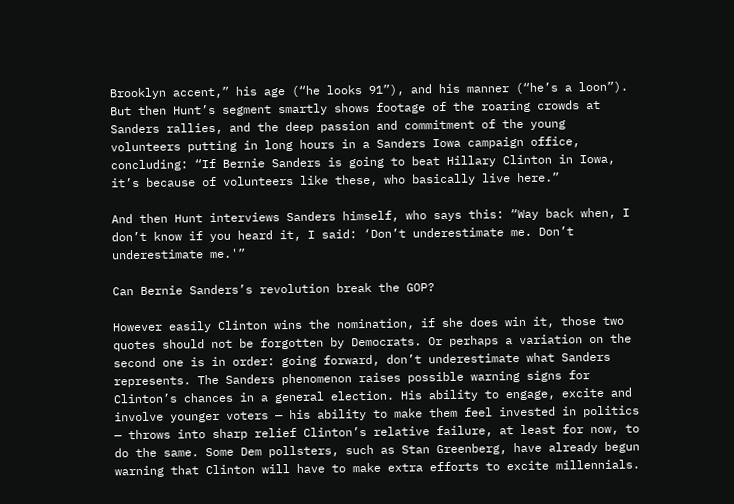Brooklyn accent,” his age (“he looks 91”), and his manner (“he’s a loon”). But then Hunt’s segment smartly shows footage of the roaring crowds at Sanders rallies, and the deep passion and commitment of the young volunteers putting in long hours in a Sanders Iowa campaign office, concluding: “If Bernie Sanders is going to beat Hillary Clinton in Iowa, it’s because of volunteers like these, who basically live here.”

And then Hunt interviews Sanders himself, who says this: “Way back when, I don’t know if you heard it, I said: ‘Don’t underestimate me. Don’t underestimate me.'”

Can Bernie Sanders’s revolution break the GOP?

However easily Clinton wins the nomination, if she does win it, those two quotes should not be forgotten by Democrats. Or perhaps a variation on the second one is in order: going forward, don’t underestimate what Sanders represents. The Sanders phenomenon raises possible warning signs for Clinton’s chances in a general election. His ability to engage, excite and involve younger voters — his ability to make them feel invested in politics — throws into sharp relief Clinton’s relative failure, at least for now, to do the same. Some Dem pollsters, such as Stan Greenberg, have already begun warning that Clinton will have to make extra efforts to excite millennials.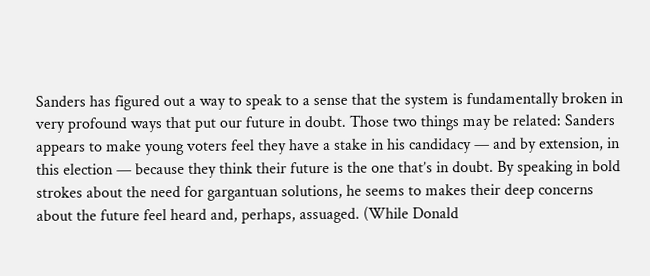Sanders has figured out a way to speak to a sense that the system is fundamentally broken in very profound ways that put our future in doubt. Those two things may be related: Sanders appears to make young voters feel they have a stake in his candidacy — and by extension, in this election — because they think their future is the one that’s in doubt. By speaking in bold strokes about the need for gargantuan solutions, he seems to makes their deep concerns about the future feel heard and, perhaps, assuaged. (While Donald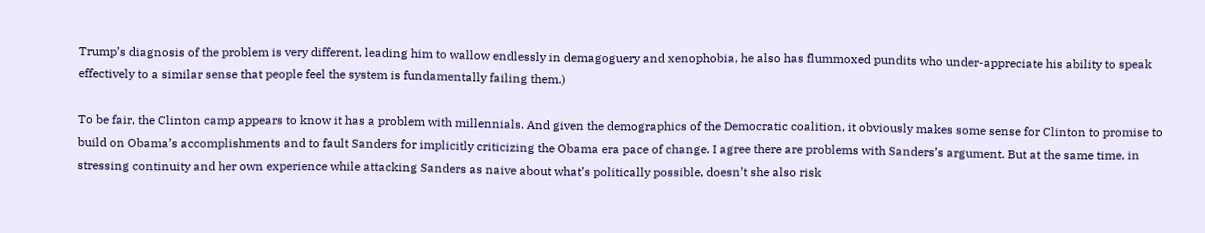Trump’s diagnosis of the problem is very different, leading him to wallow endlessly in demagoguery and xenophobia, he also has flummoxed pundits who under-appreciate his ability to speak effectively to a similar sense that people feel the system is fundamentally failing them.)

To be fair, the Clinton camp appears to know it has a problem with millennials. And given the demographics of the Democratic coalition, it obviously makes some sense for Clinton to promise to build on Obama’s accomplishments and to fault Sanders for implicitly criticizing the Obama era pace of change. I agree there are problems with Sanders’s argument. But at the same time, in stressing continuity and her own experience while attacking Sanders as naive about what’s politically possible, doesn’t she also risk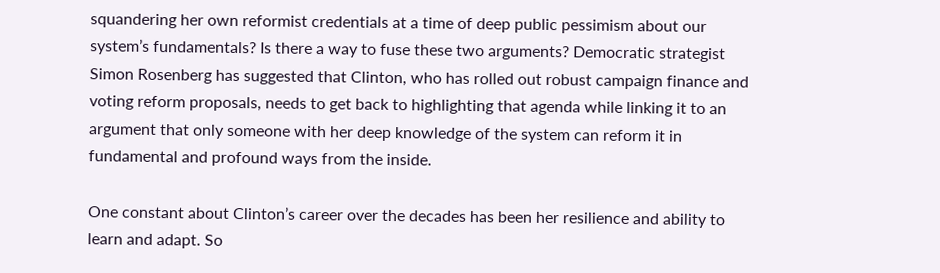squandering her own reformist credentials at a time of deep public pessimism about our system’s fundamentals? Is there a way to fuse these two arguments? Democratic strategist Simon Rosenberg has suggested that Clinton, who has rolled out robust campaign finance and voting reform proposals, needs to get back to highlighting that agenda while linking it to an argument that only someone with her deep knowledge of the system can reform it in fundamental and profound ways from the inside.

One constant about Clinton’s career over the decades has been her resilience and ability to learn and adapt. So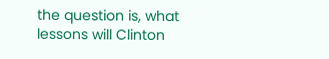the question is, what lessons will Clinton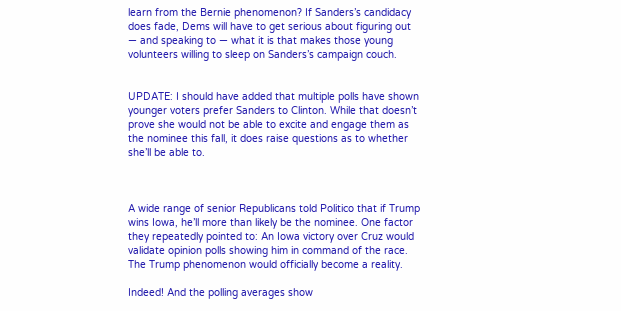learn from the Bernie phenomenon? If Sanders’s candidacy does fade, Dems will have to get serious about figuring out — and speaking to — what it is that makes those young volunteers willing to sleep on Sanders’s campaign couch.


UPDATE: I should have added that multiple polls have shown younger voters prefer Sanders to Clinton. While that doesn’t prove she would not be able to excite and engage them as the nominee this fall, it does raise questions as to whether she’ll be able to.



A wide range of senior Republicans told Politico that if Trump wins Iowa, he’ll more than likely be the nominee. One factor they repeatedly pointed to: An Iowa victory over Cruz would validate opinion polls showing him in command of the race. The Trump phenomenon would officially become a reality.

Indeed! And the polling averages show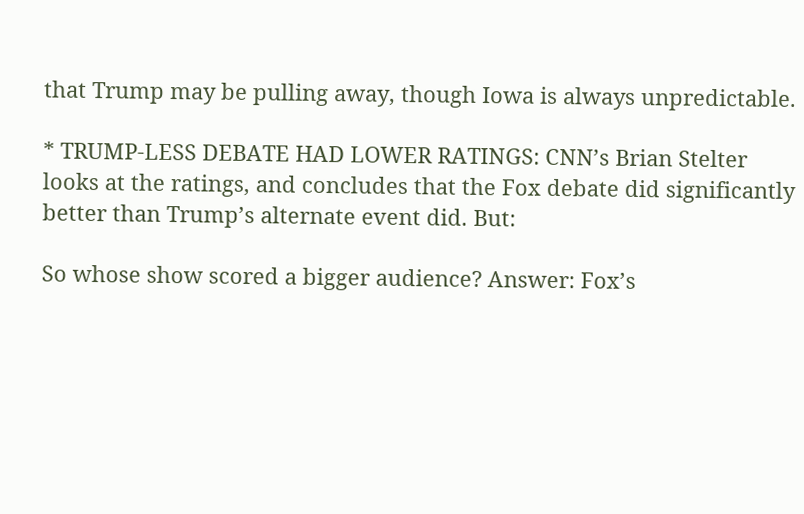that Trump may be pulling away, though Iowa is always unpredictable.

* TRUMP-LESS DEBATE HAD LOWER RATINGS: CNN’s Brian Stelter looks at the ratings, and concludes that the Fox debate did significantly better than Trump’s alternate event did. But:

So whose show scored a bigger audience? Answer: Fox’s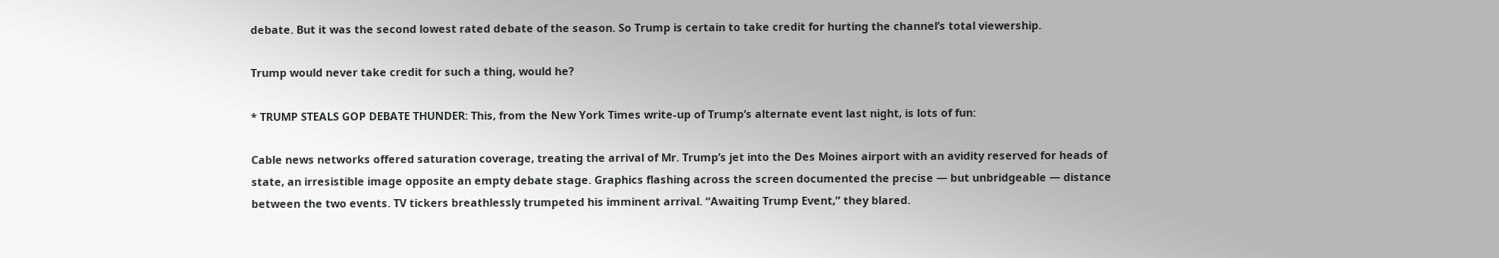debate. But it was the second lowest rated debate of the season. So Trump is certain to take credit for hurting the channel’s total viewership.

Trump would never take credit for such a thing, would he?

* TRUMP STEALS GOP DEBATE THUNDER: This, from the New York Times write-up of Trump’s alternate event last night, is lots of fun:

Cable news networks offered saturation coverage, treating the arrival of Mr. Trump’s jet into the Des Moines airport with an avidity reserved for heads of state, an irresistible image opposite an empty debate stage. Graphics flashing across the screen documented the precise — but unbridgeable — distance between the two events. TV tickers breathlessly trumpeted his imminent arrival. “Awaiting Trump Event,” they blared.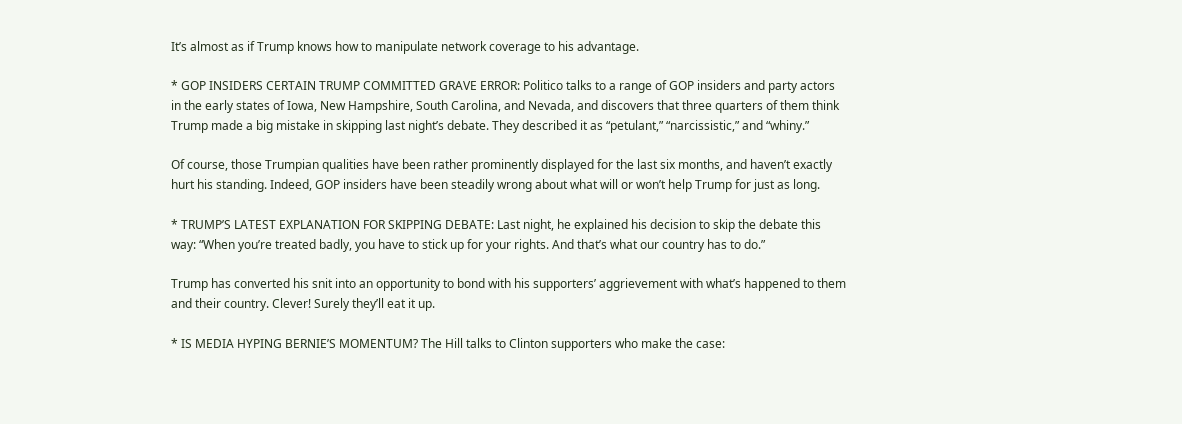It’s almost as if Trump knows how to manipulate network coverage to his advantage.

* GOP INSIDERS CERTAIN TRUMP COMMITTED GRAVE ERROR: Politico talks to a range of GOP insiders and party actors in the early states of Iowa, New Hampshire, South Carolina, and Nevada, and discovers that three quarters of them think Trump made a big mistake in skipping last night’s debate. They described it as “petulant,” “narcissistic,” and “whiny.”

Of course, those Trumpian qualities have been rather prominently displayed for the last six months, and haven’t exactly hurt his standing. Indeed, GOP insiders have been steadily wrong about what will or won’t help Trump for just as long.

* TRUMP’S LATEST EXPLANATION FOR SKIPPING DEBATE: Last night, he explained his decision to skip the debate this way: “When you’re treated badly, you have to stick up for your rights. And that’s what our country has to do.”

Trump has converted his snit into an opportunity to bond with his supporters’ aggrievement with what’s happened to them and their country. Clever! Surely they’ll eat it up.

* IS MEDIA HYPING BERNIE’S MOMENTUM? The Hill talks to Clinton supporters who make the case: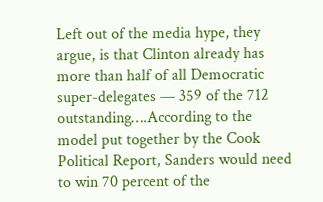Left out of the media hype, they argue, is that Clinton already has more than half of all Democratic super-delegates — 359 of the 712 outstanding….According to the model put together by the Cook Political Report, Sanders would need to win 70 percent of the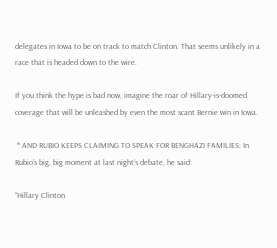delegates in Iowa to be on track to match Clinton. That seems unlikely in a race that is headed down to the wire.

If you think the hype is bad now, imagine the roar of Hillary-is-doomed coverage that will be unleashed by even the most scant Bernie win in Iowa.

 * AND RUBIO KEEPS CLAIMING TO SPEAK FOR BENGHAZI FAMILIES: In Rubio’s big, big moment at last night’s debate, he said:

“Hillary Clinton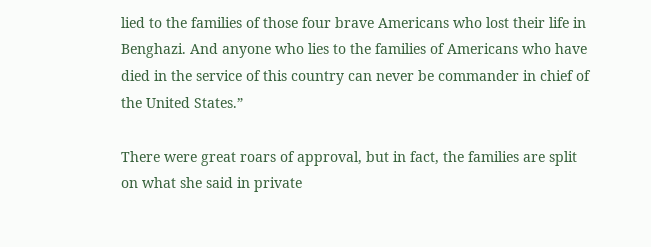lied to the families of those four brave Americans who lost their life in Benghazi. And anyone who lies to the families of Americans who have died in the service of this country can never be commander in chief of the United States.”

There were great roars of approval, but in fact, the families are split on what she said in private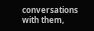conversations with them,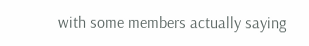with some members actually saying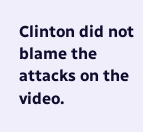Clinton did not blame the attacks on the video.